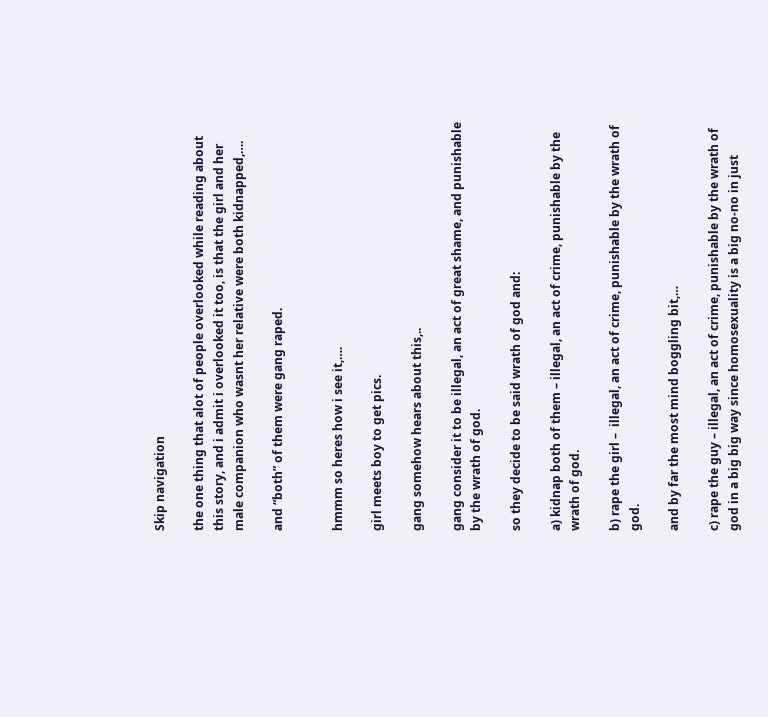Skip navigation

the one thing that alot of people overlooked while reading about this story, and i admit i overlooked it too, is that the girl and her male companion who wasnt her relative were both kidnapped,….

and “both” of them were gang raped.


hmmm so heres how i see it,….

girl meets boy to get pics.

gang somehow hears about this,..

gang consider it to be illegal, an act of great shame, and punishable by the wrath of god.

so they decide to be said wrath of god and:

a) kidnap both of them – illegal, an act of crime, punishable by the wrath of god.

b) rape the girl –  illegal, an act of crime, punishable by the wrath of god.

and by far the most mind boggling bit,…

c) rape the guy – illegal, an act of crime, punishable by the wrath of god in a big big way since homosexuality is a big no-no in just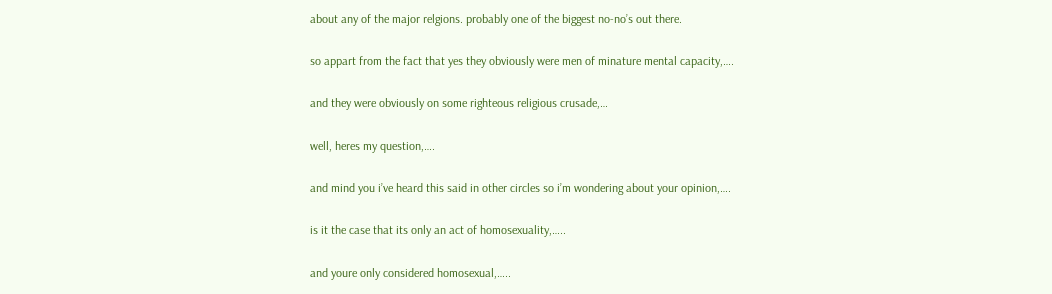about any of the major relgions. probably one of the biggest no-no’s out there.

so appart from the fact that yes they obviously were men of minature mental capacity,….

and they were obviously on some righteous religious crusade,…

well, heres my question,….

and mind you i’ve heard this said in other circles so i’m wondering about your opinion,….

is it the case that its only an act of homosexuality,…..

and youre only considered homosexual,…..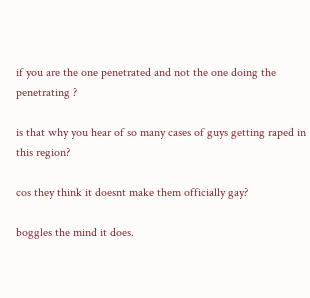if you are the one penetrated and not the one doing the penetrating ?

is that why you hear of so many cases of guys getting raped in this region?

cos they think it doesnt make them officially gay?

boggles the mind it does.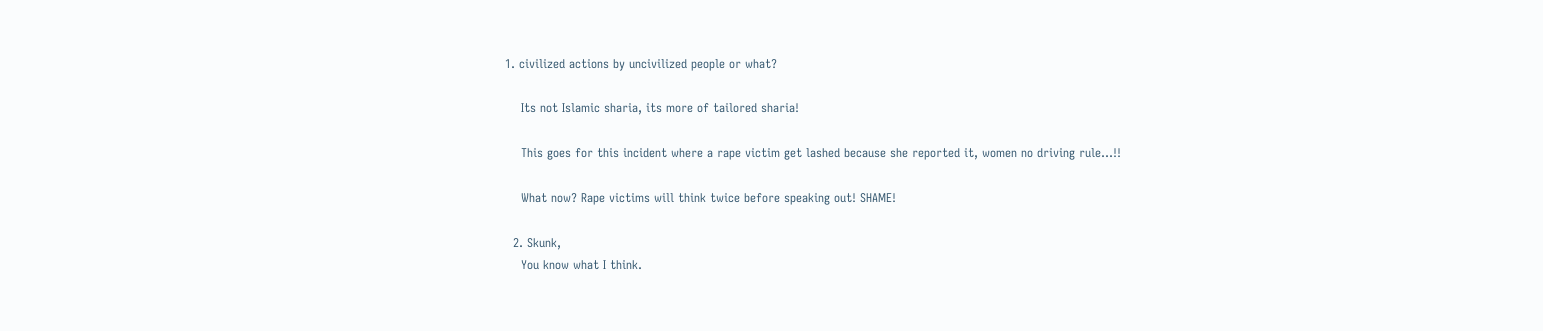1. civilized actions by uncivilized people or what?

    Its not Islamic sharia, its more of tailored sharia!

    This goes for this incident where a rape victim get lashed because she reported it, women no driving rule…!!

    What now? Rape victims will think twice before speaking out! SHAME!

  2. Skunk,
    You know what I think.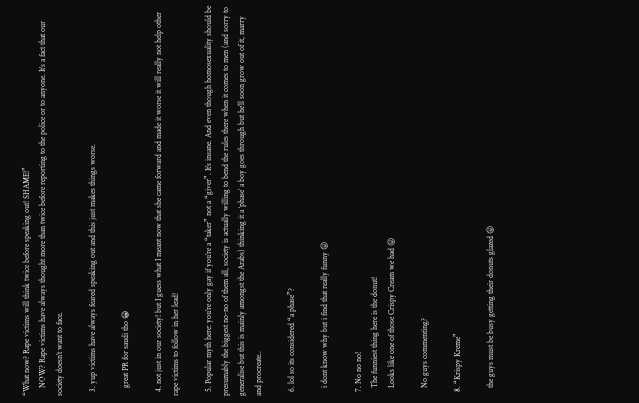“What now? Rape victims will think twice before speaking out! SHAME!”
    NOW? Rape victims have always thought more than twice before reporting to the police or to anyone. It’s a fact that our society doesn’t want to face.

  3. yup victims have always feared speaking out and this just makes things worse.

    great PR for saudi tho 😀

  4. not just in our society! but I guess what I meant now that she came forward and made it worse it will really not help other rape victims to follow in her lead!

  5. Popular myth here: you’re only gay if you’re a “taker” not a “giver”. It’s insane. And even though homosexuality should be presumably the biggest no-no of them all, society is actually willing to bend the rules there when it comes to men (and sorry to generalise but this is mainly amongst the Arabs) thinking it a ‘phase’ a boy goes through but he’ll soon grow out of it, marry and procreate..

  6. lol so its considered “a phase”?

    i dont know why but i find that really funny 😛

  7. No no no!
    The funniest thing here is the donut!
    Looks like one of those Crispy Cream we had 😛

    No guys commenting?

  8. “Krispy Kreme”

    the guys must be busy getting their donuts glazed 😛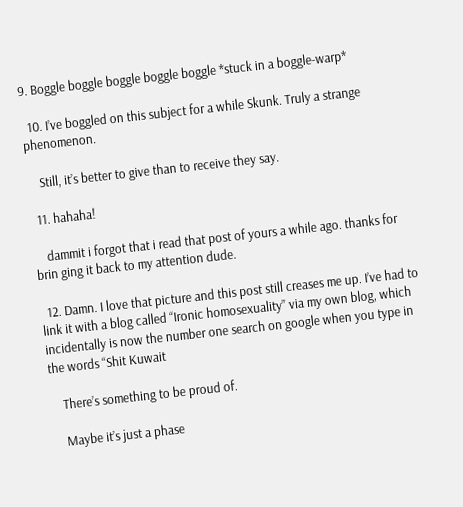9. Boggle boggle boggle boggle boggle *stuck in a boggle-warp*

  10. I’ve boggled on this subject for a while Skunk. Truly a strange phenomenon.

    Still, it’s better to give than to receive they say.

  11. hahaha!

    dammit i forgot that i read that post of yours a while ago. thanks for brin ging it back to my attention dude.

  12. Damn. I love that picture and this post still creases me up. I’ve had to link it with a blog called “Ironic homosexuality” via my own blog, which incidentally is now the number one search on google when you type in the words “Shit Kuwait

    There’s something to be proud of.

    Maybe it’s just a phase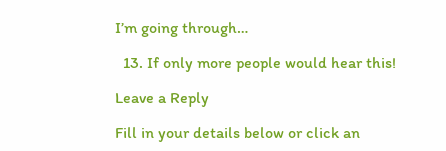I’m going through…

  13. If only more people would hear this!

Leave a Reply

Fill in your details below or click an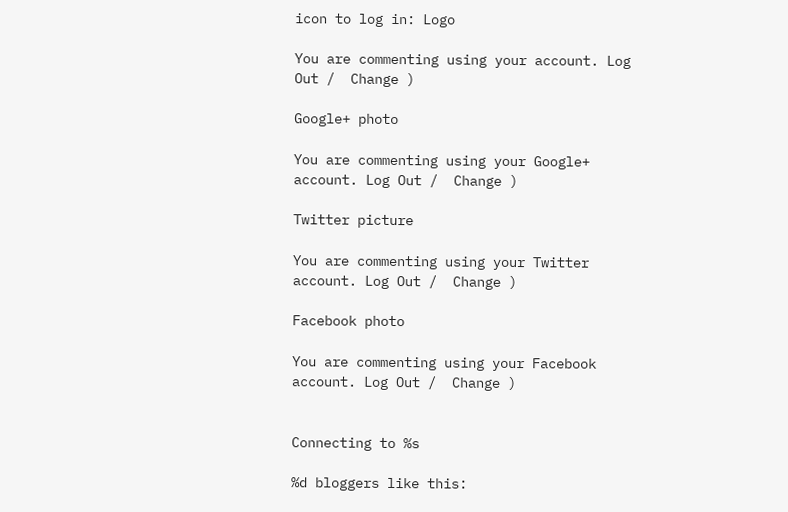icon to log in: Logo

You are commenting using your account. Log Out /  Change )

Google+ photo

You are commenting using your Google+ account. Log Out /  Change )

Twitter picture

You are commenting using your Twitter account. Log Out /  Change )

Facebook photo

You are commenting using your Facebook account. Log Out /  Change )


Connecting to %s

%d bloggers like this: